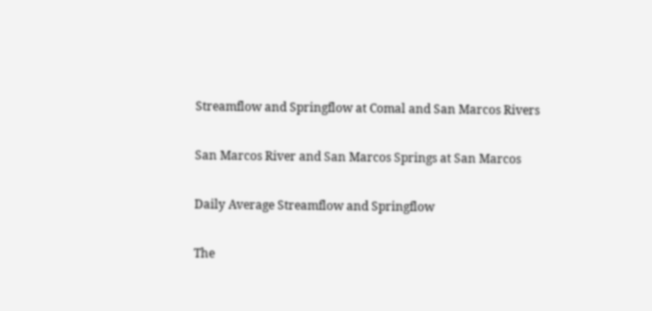Streamflow and Springflow at Comal and San Marcos Rivers

San Marcos River and San Marcos Springs at San Marcos

Daily Average Streamflow and Springflow

The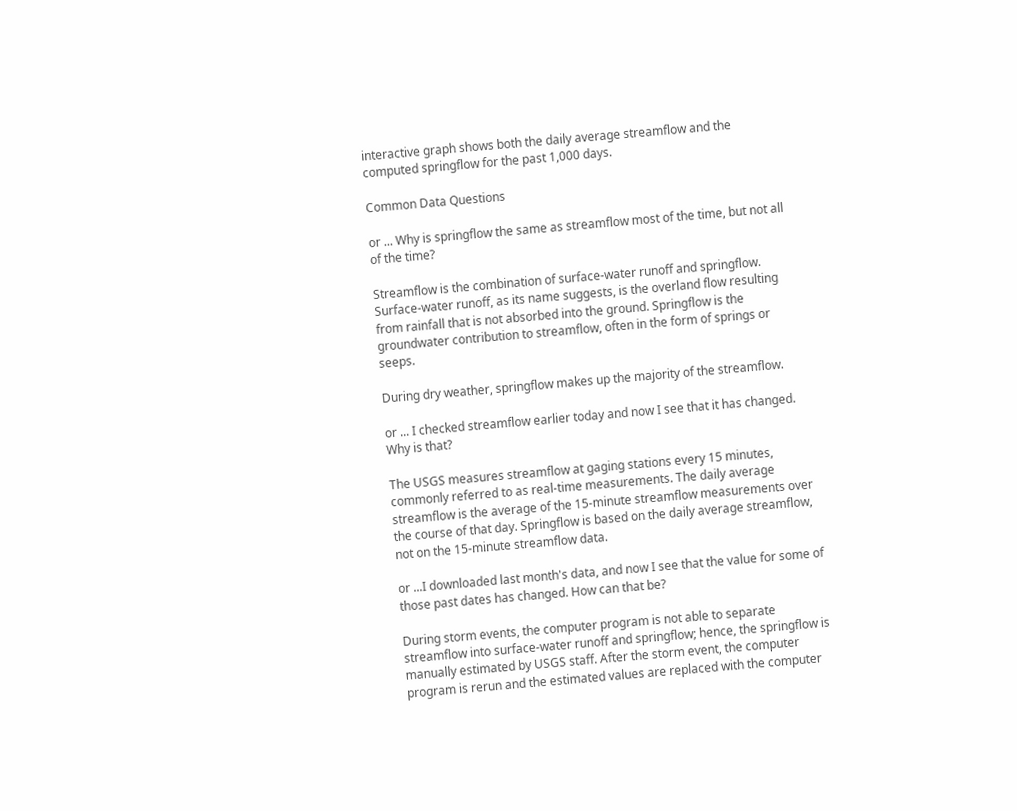interactive graph shows both the daily average streamflow and the computed springflow for the past 1,000 days.

Common Data Questions

or ... Why is springflow the same as streamflow most of the time, but not all of the time?

Streamflow is the combination of surface-water runoff and springflow. Surface-water runoff, as its name suggests, is the overland flow resulting from rainfall that is not absorbed into the ground. Springflow is the groundwater contribution to streamflow, often in the form of springs or seeps.

During dry weather, springflow makes up the majority of the streamflow.

or ... I checked streamflow earlier today and now I see that it has changed. Why is that?

The USGS measures streamflow at gaging stations every 15 minutes, commonly referred to as real-time measurements. The daily average streamflow is the average of the 15-minute streamflow measurements over the course of that day. Springflow is based on the daily average streamflow, not on the 15-minute streamflow data.

or ...I downloaded last month's data, and now I see that the value for some of those past dates has changed. How can that be?

During storm events, the computer program is not able to separate streamflow into surface-water runoff and springflow; hence, the springflow is manually estimated by USGS staff. After the storm event, the computer program is rerun and the estimated values are replaced with the computer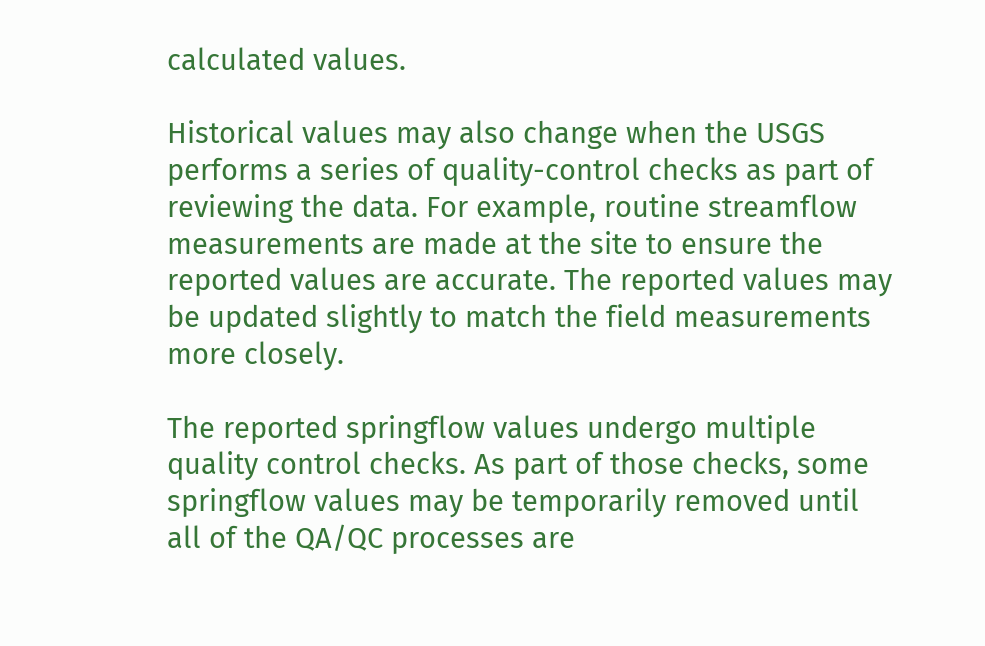calculated values.

Historical values may also change when the USGS performs a series of quality-control checks as part of reviewing the data. For example, routine streamflow measurements are made at the site to ensure the reported values are accurate. The reported values may be updated slightly to match the field measurements more closely.

The reported springflow values undergo multiple quality control checks. As part of those checks, some springflow values may be temporarily removed until all of the QA/QC processes are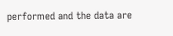performed and the data are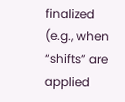finalized (e.g., when “shifts” are applied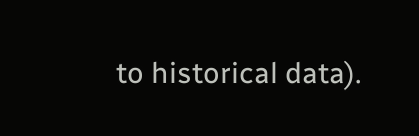to historical data).